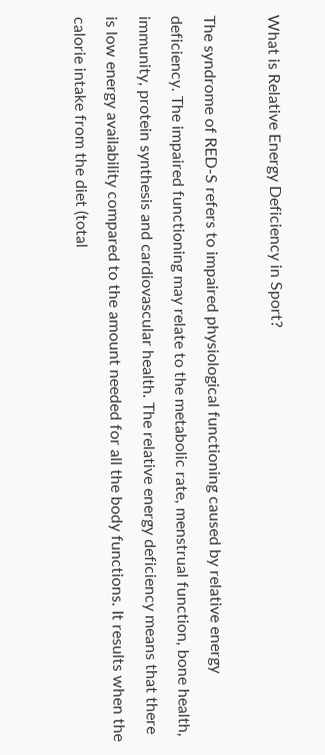What is Relative Energy Deficiency in Sport?

The syndrome of RED-S refers to impaired physiological functioning caused by relative energy deficiency. The impaired functioning may relate to the metabolic rate, menstrual function, bone health, immunity, protein synthesis and cardiovascular health. The relative energy deficiency means that there is low energy availability compared to the amount needed for all the body functions. It results when the calorie intake from the diet (total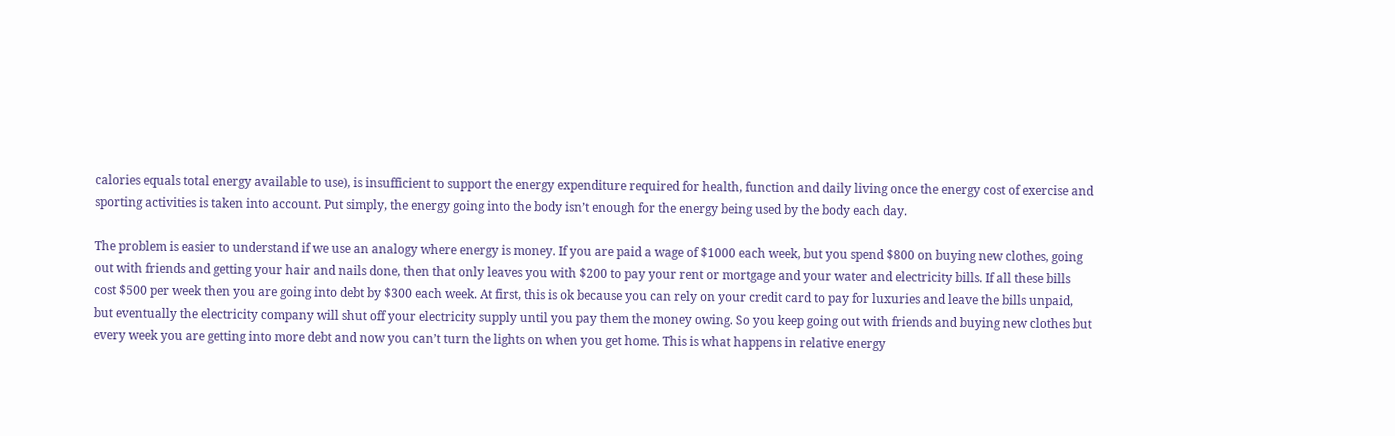calories equals total energy available to use), is insufficient to support the energy expenditure required for health, function and daily living once the energy cost of exercise and sporting activities is taken into account. Put simply, the energy going into the body isn’t enough for the energy being used by the body each day.

The problem is easier to understand if we use an analogy where energy is money. If you are paid a wage of $1000 each week, but you spend $800 on buying new clothes, going out with friends and getting your hair and nails done, then that only leaves you with $200 to pay your rent or mortgage and your water and electricity bills. If all these bills cost $500 per week then you are going into debt by $300 each week. At first, this is ok because you can rely on your credit card to pay for luxuries and leave the bills unpaid, but eventually the electricity company will shut off your electricity supply until you pay them the money owing. So you keep going out with friends and buying new clothes but every week you are getting into more debt and now you can’t turn the lights on when you get home. This is what happens in relative energy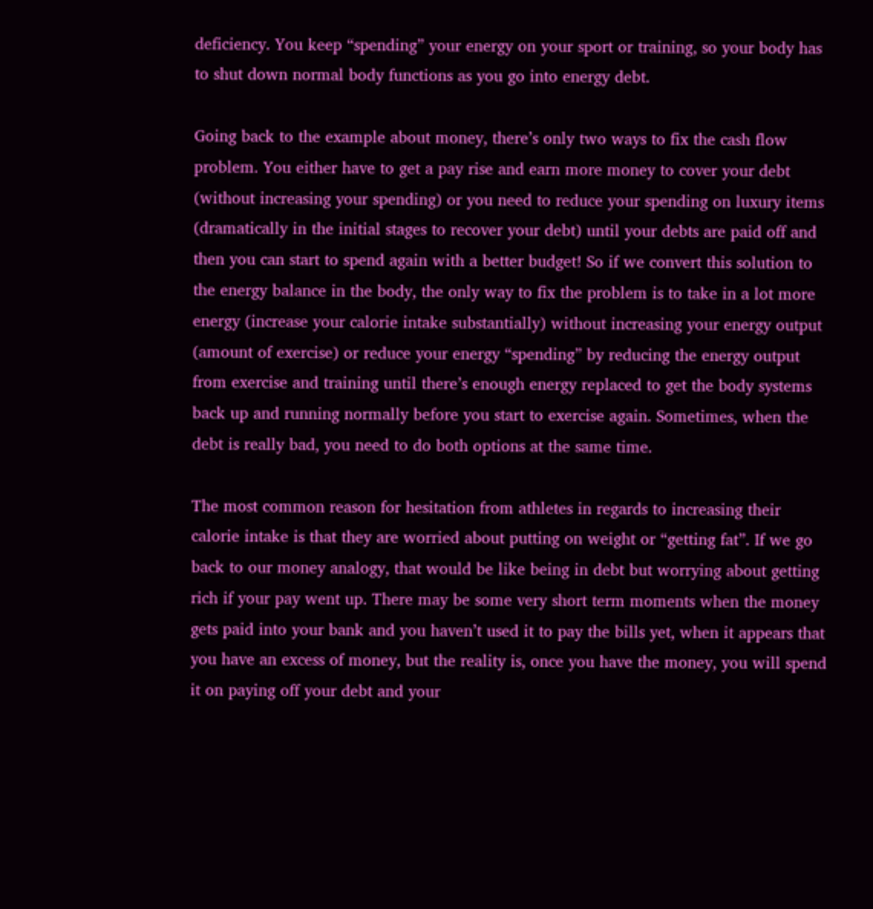deficiency. You keep “spending” your energy on your sport or training, so your body has to shut down normal body functions as you go into energy debt.

Going back to the example about money, there’s only two ways to fix the cash flow problem. You either have to get a pay rise and earn more money to cover your debt (without increasing your spending) or you need to reduce your spending on luxury items (dramatically in the initial stages to recover your debt) until your debts are paid off and then you can start to spend again with a better budget! So if we convert this solution to the energy balance in the body, the only way to fix the problem is to take in a lot more energy (increase your calorie intake substantially) without increasing your energy output (amount of exercise) or reduce your energy “spending” by reducing the energy output from exercise and training until there’s enough energy replaced to get the body systems back up and running normally before you start to exercise again. Sometimes, when the debt is really bad, you need to do both options at the same time.

The most common reason for hesitation from athletes in regards to increasing their calorie intake is that they are worried about putting on weight or “getting fat”. If we go back to our money analogy, that would be like being in debt but worrying about getting rich if your pay went up. There may be some very short term moments when the money gets paid into your bank and you haven’t used it to pay the bills yet, when it appears that you have an excess of money, but the reality is, once you have the money, you will spend it on paying off your debt and your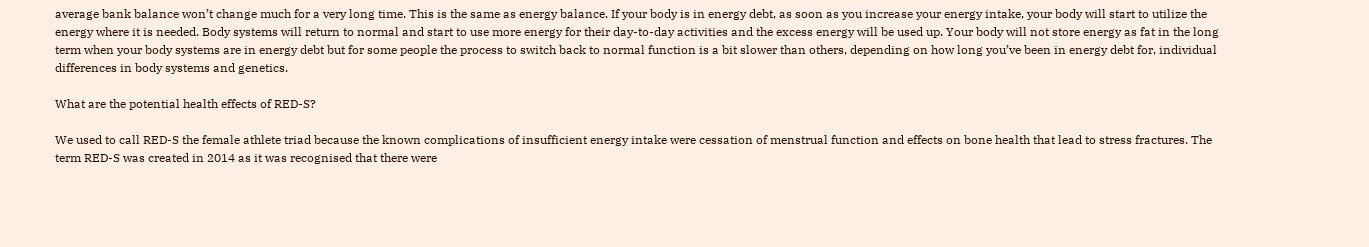average bank balance won’t change much for a very long time. This is the same as energy balance. If your body is in energy debt, as soon as you increase your energy intake, your body will start to utilize the energy where it is needed. Body systems will return to normal and start to use more energy for their day-to-day activities and the excess energy will be used up. Your body will not store energy as fat in the long term when your body systems are in energy debt but for some people the process to switch back to normal function is a bit slower than others, depending on how long you’ve been in energy debt for, individual differences in body systems and genetics.

What are the potential health effects of RED-S?

We used to call RED-S the female athlete triad because the known complications of insufficient energy intake were cessation of menstrual function and effects on bone health that lead to stress fractures. The term RED-S was created in 2014 as it was recognised that there were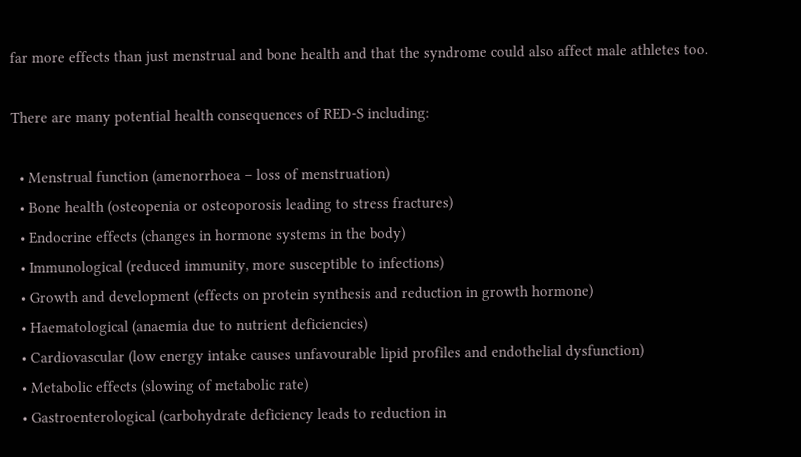far more effects than just menstrual and bone health and that the syndrome could also affect male athletes too.

There are many potential health consequences of RED-S including:

  • Menstrual function (amenorrhoea – loss of menstruation)
  • Bone health (osteopenia or osteoporosis leading to stress fractures)
  • Endocrine effects (changes in hormone systems in the body)
  • Immunological (reduced immunity, more susceptible to infections)
  • Growth and development (effects on protein synthesis and reduction in growth hormone)
  • Haematological (anaemia due to nutrient deficiencies)
  • Cardiovascular (low energy intake causes unfavourable lipid profiles and endothelial dysfunction)
  • Metabolic effects (slowing of metabolic rate)
  • Gastroenterological (carbohydrate deficiency leads to reduction in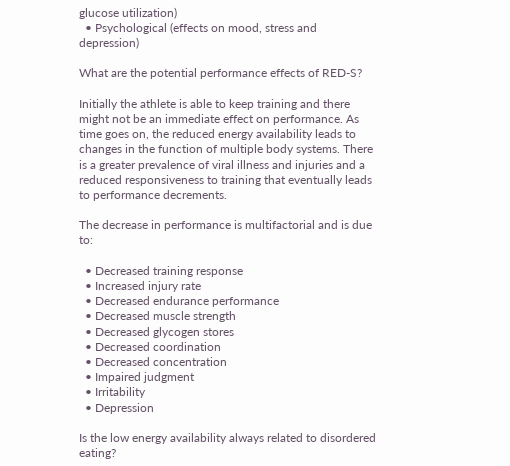glucose utilization)
  • Psychological (effects on mood, stress and depression)

What are the potential performance effects of RED-S?

Initially the athlete is able to keep training and there might not be an immediate effect on performance. As time goes on, the reduced energy availability leads to changes in the function of multiple body systems. There is a greater prevalence of viral illness and injuries and a reduced responsiveness to training that eventually leads to performance decrements.

The decrease in performance is multifactorial and is due to:

  • Decreased training response
  • Increased injury rate
  • Decreased endurance performance
  • Decreased muscle strength
  • Decreased glycogen stores
  • Decreased coordination
  • Decreased concentration
  • Impaired judgment
  • Irritability
  • Depression

Is the low energy availability always related to disordered eating?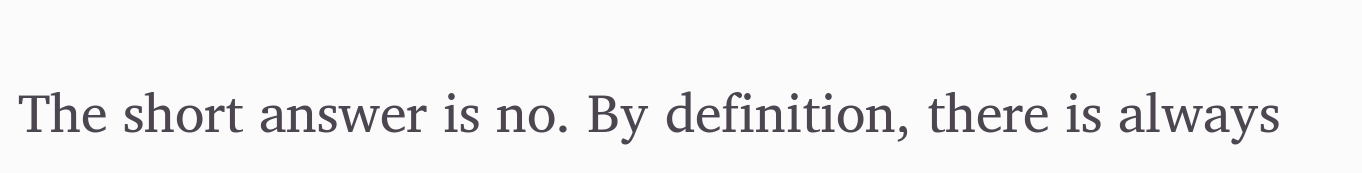The short answer is no. By definition, there is always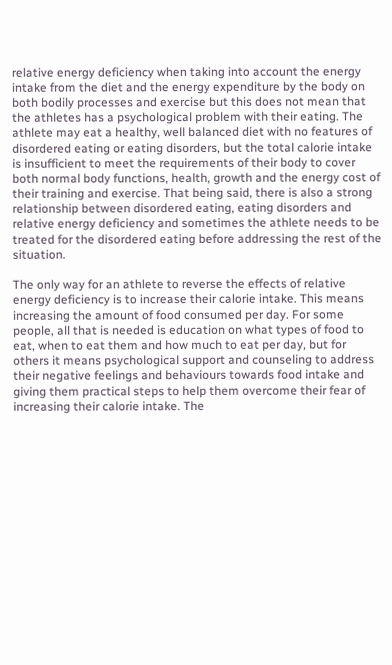relative energy deficiency when taking into account the energy intake from the diet and the energy expenditure by the body on both bodily processes and exercise but this does not mean that the athletes has a psychological problem with their eating. The athlete may eat a healthy, well balanced diet with no features of disordered eating or eating disorders, but the total calorie intake is insufficient to meet the requirements of their body to cover both normal body functions, health, growth and the energy cost of their training and exercise. That being said, there is also a strong relationship between disordered eating, eating disorders and relative energy deficiency and sometimes the athlete needs to be treated for the disordered eating before addressing the rest of the situation.

The only way for an athlete to reverse the effects of relative energy deficiency is to increase their calorie intake. This means increasing the amount of food consumed per day. For some people, all that is needed is education on what types of food to eat, when to eat them and how much to eat per day, but for others it means psychological support and counseling to address their negative feelings and behaviours towards food intake and giving them practical steps to help them overcome their fear of increasing their calorie intake. The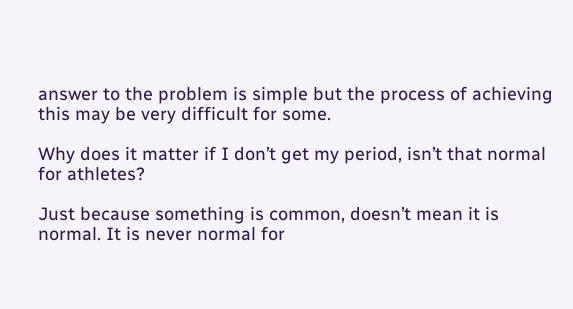answer to the problem is simple but the process of achieving this may be very difficult for some.

Why does it matter if I don’t get my period, isn’t that normal for athletes?

Just because something is common, doesn’t mean it is normal. It is never normal for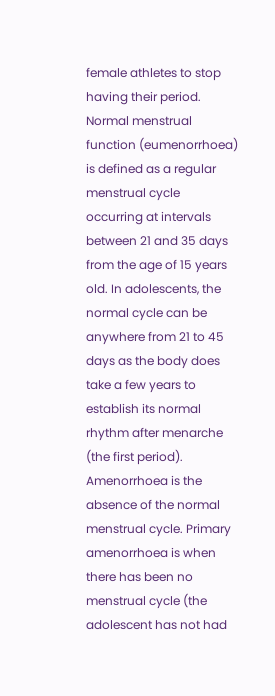female athletes to stop having their period. Normal menstrual function (eumenorrhoea) is defined as a regular menstrual cycle occurring at intervals between 21 and 35 days from the age of 15 years old. In adolescents, the normal cycle can be anywhere from 21 to 45 days as the body does take a few years to establish its normal rhythm after menarche (the first period). Amenorrhoea is the absence of the normal menstrual cycle. Primary amenorrhoea is when there has been no menstrual cycle (the adolescent has not had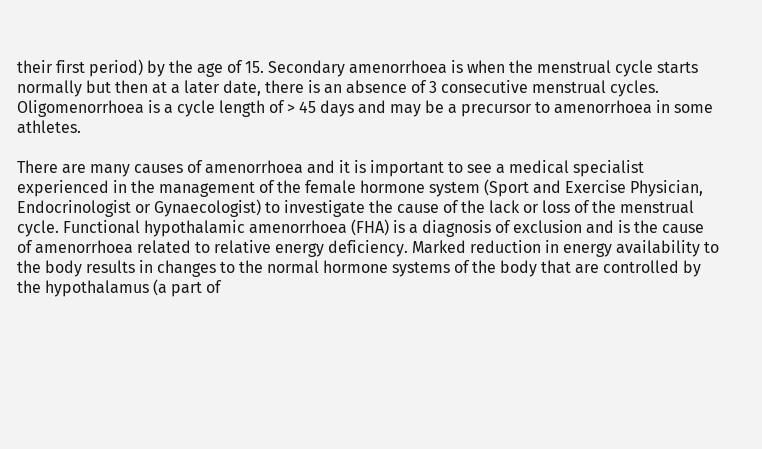their first period) by the age of 15. Secondary amenorrhoea is when the menstrual cycle starts normally but then at a later date, there is an absence of 3 consecutive menstrual cycles. Oligomenorrhoea is a cycle length of > 45 days and may be a precursor to amenorrhoea in some athletes.

There are many causes of amenorrhoea and it is important to see a medical specialist experienced in the management of the female hormone system (Sport and Exercise Physician, Endocrinologist or Gynaecologist) to investigate the cause of the lack or loss of the menstrual cycle. Functional hypothalamic amenorrhoea (FHA) is a diagnosis of exclusion and is the cause of amenorrhoea related to relative energy deficiency. Marked reduction in energy availability to the body results in changes to the normal hormone systems of the body that are controlled by the hypothalamus (a part of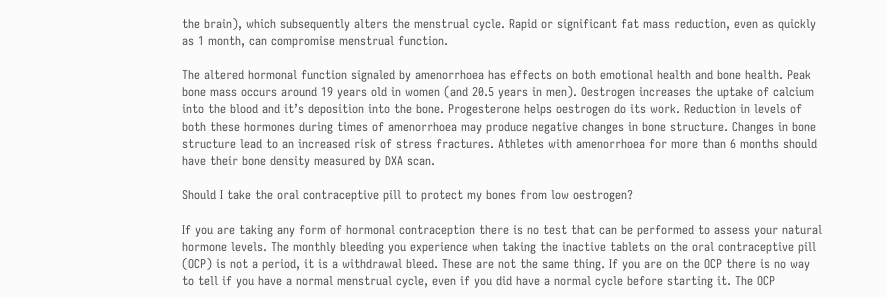the brain), which subsequently alters the menstrual cycle. Rapid or significant fat mass reduction, even as quickly as 1 month, can compromise menstrual function.

The altered hormonal function signaled by amenorrhoea has effects on both emotional health and bone health. Peak bone mass occurs around 19 years old in women (and 20.5 years in men). Oestrogen increases the uptake of calcium into the blood and it’s deposition into the bone. Progesterone helps oestrogen do its work. Reduction in levels of both these hormones during times of amenorrhoea may produce negative changes in bone structure. Changes in bone structure lead to an increased risk of stress fractures. Athletes with amenorrhoea for more than 6 months should have their bone density measured by DXA scan.

Should I take the oral contraceptive pill to protect my bones from low oestrogen?

If you are taking any form of hormonal contraception there is no test that can be performed to assess your natural hormone levels. The monthly bleeding you experience when taking the inactive tablets on the oral contraceptive pill (OCP) is not a period, it is a withdrawal bleed. These are not the same thing. If you are on the OCP there is no way to tell if you have a normal menstrual cycle, even if you did have a normal cycle before starting it. The OCP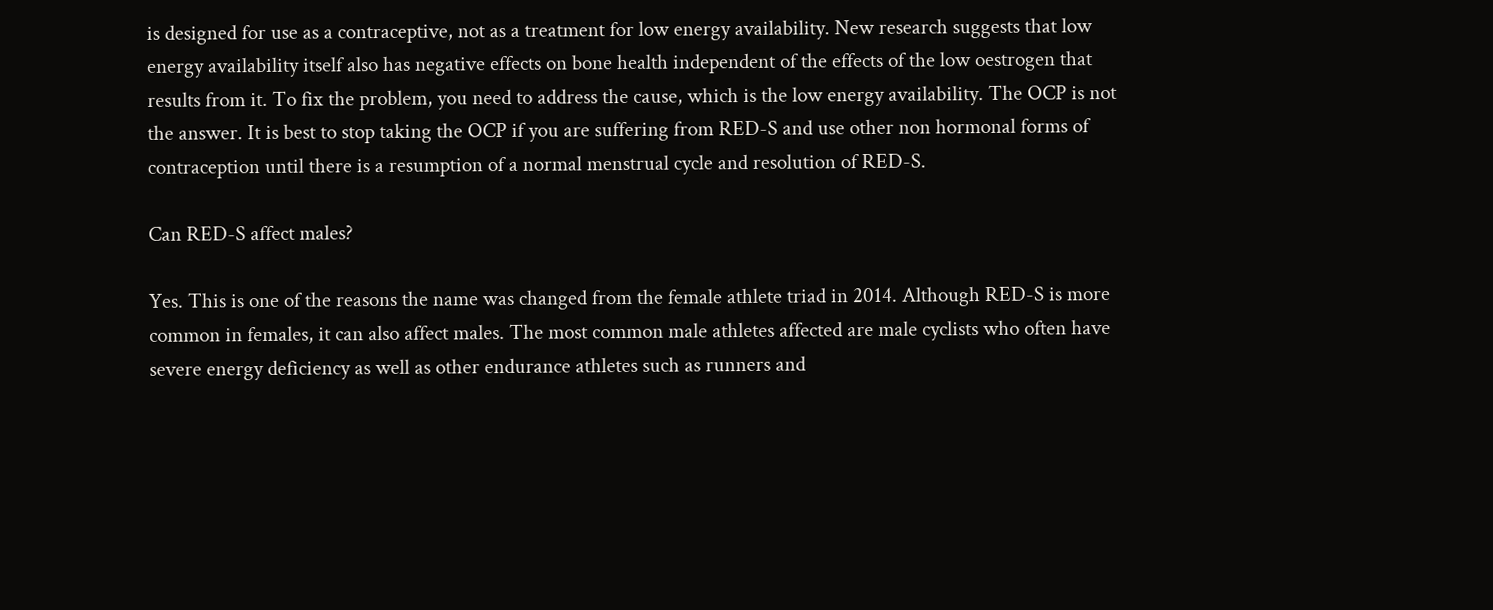is designed for use as a contraceptive, not as a treatment for low energy availability. New research suggests that low energy availability itself also has negative effects on bone health independent of the effects of the low oestrogen that results from it. To fix the problem, you need to address the cause, which is the low energy availability. The OCP is not the answer. It is best to stop taking the OCP if you are suffering from RED-S and use other non hormonal forms of contraception until there is a resumption of a normal menstrual cycle and resolution of RED-S.

Can RED-S affect males?

Yes. This is one of the reasons the name was changed from the female athlete triad in 2014. Although RED-S is more common in females, it can also affect males. The most common male athletes affected are male cyclists who often have severe energy deficiency as well as other endurance athletes such as runners and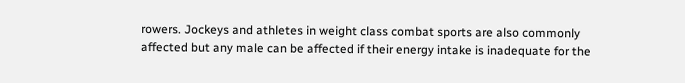rowers. Jockeys and athletes in weight class combat sports are also commonly affected but any male can be affected if their energy intake is inadequate for the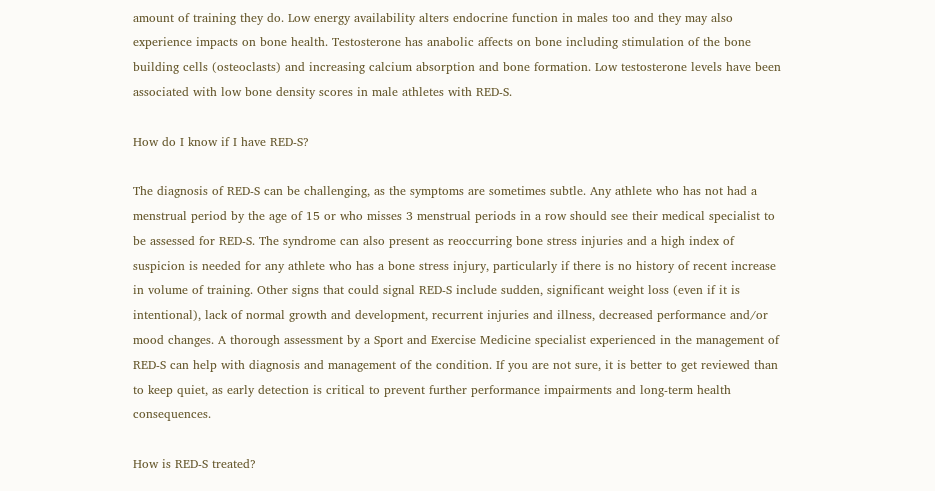amount of training they do. Low energy availability alters endocrine function in males too and they may also experience impacts on bone health. Testosterone has anabolic affects on bone including stimulation of the bone building cells (osteoclasts) and increasing calcium absorption and bone formation. Low testosterone levels have been associated with low bone density scores in male athletes with RED-S.

How do I know if I have RED-S?

The diagnosis of RED-S can be challenging, as the symptoms are sometimes subtle. Any athlete who has not had a menstrual period by the age of 15 or who misses 3 menstrual periods in a row should see their medical specialist to be assessed for RED-S. The syndrome can also present as reoccurring bone stress injuries and a high index of suspicion is needed for any athlete who has a bone stress injury, particularly if there is no history of recent increase in volume of training. Other signs that could signal RED-S include sudden, significant weight loss (even if it is intentional), lack of normal growth and development, recurrent injuries and illness, decreased performance and/or mood changes. A thorough assessment by a Sport and Exercise Medicine specialist experienced in the management of RED-S can help with diagnosis and management of the condition. If you are not sure, it is better to get reviewed than to keep quiet, as early detection is critical to prevent further performance impairments and long-term health consequences.

How is RED-S treated?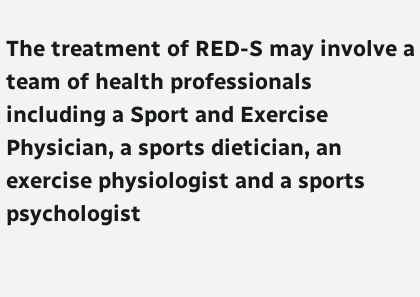The treatment of RED-S may involve a team of health professionals including a Sport and Exercise Physician, a sports dietician, an exercise physiologist and a sports psychologist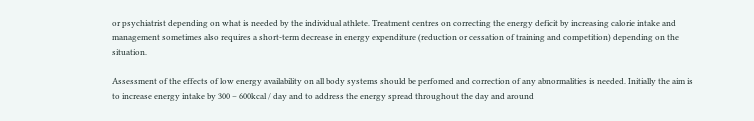or psychiatrist depending on what is needed by the individual athlete. Treatment centres on correcting the energy deficit by increasing calorie intake and management sometimes also requires a short-term decrease in energy expenditure (reduction or cessation of training and competition) depending on the situation.

Assessment of the effects of low energy availability on all body systems should be perfomed and correction of any abnormalities is needed. Initially the aim is to increase energy intake by 300 – 600kcal / day and to address the energy spread throughout the day and around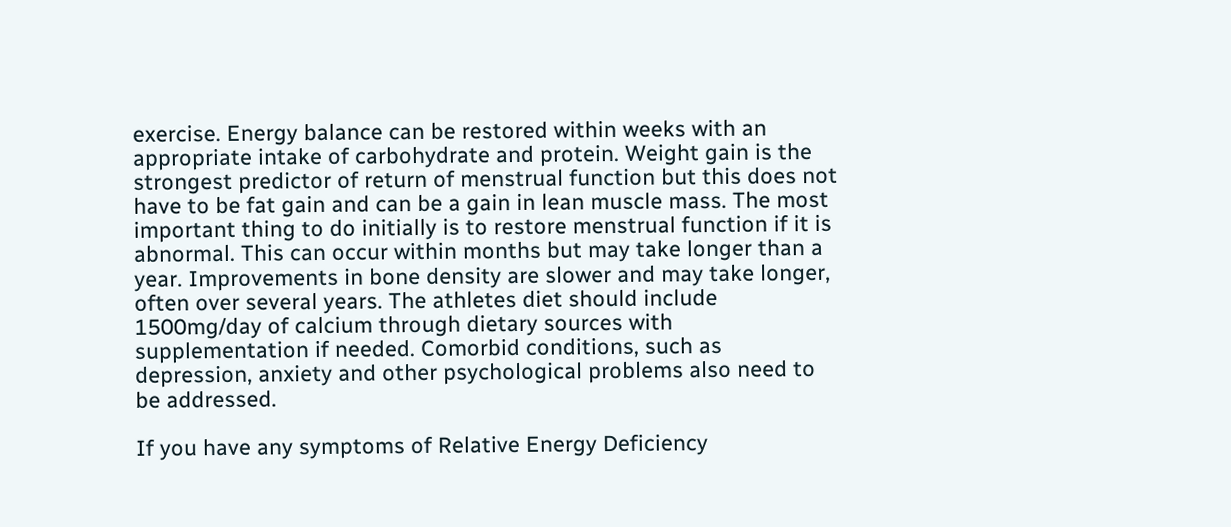exercise. Energy balance can be restored within weeks with an appropriate intake of carbohydrate and protein. Weight gain is the strongest predictor of return of menstrual function but this does not have to be fat gain and can be a gain in lean muscle mass. The most important thing to do initially is to restore menstrual function if it is abnormal. This can occur within months but may take longer than a year. Improvements in bone density are slower and may take longer, often over several years. The athletes diet should include 1500mg/day of calcium through dietary sources with supplementation if needed. Comorbid conditions, such as depression, anxiety and other psychological problems also need to be addressed.

If you have any symptoms of Relative Energy Deficiency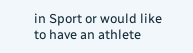in Sport or would like to have an athlete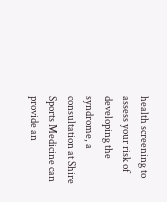health screening to assess your risk of developing the syndrome, a consultation at Shire Sports Medicine can provide an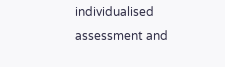individualised assessment and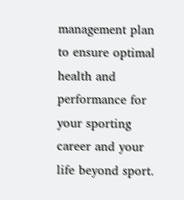management plan to ensure optimal health and performance for your sporting career and your life beyond sport.